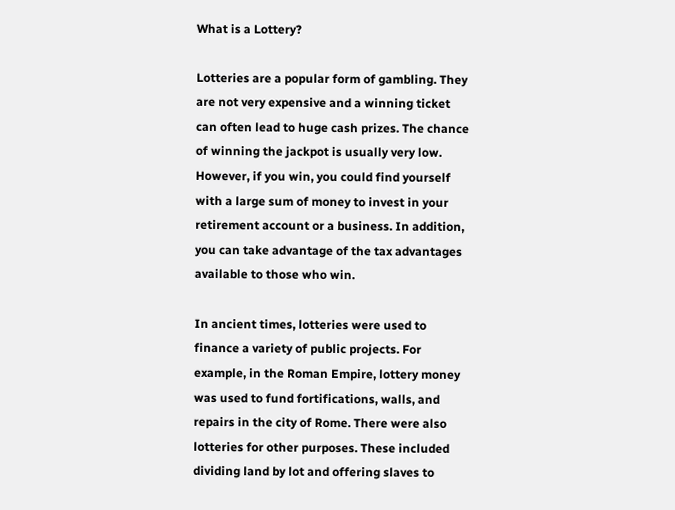What is a Lottery?

Lotteries are a popular form of gambling. They are not very expensive and a winning ticket can often lead to huge cash prizes. The chance of winning the jackpot is usually very low. However, if you win, you could find yourself with a large sum of money to invest in your retirement account or a business. In addition, you can take advantage of the tax advantages available to those who win.

In ancient times, lotteries were used to finance a variety of public projects. For example, in the Roman Empire, lottery money was used to fund fortifications, walls, and repairs in the city of Rome. There were also lotteries for other purposes. These included dividing land by lot and offering slaves to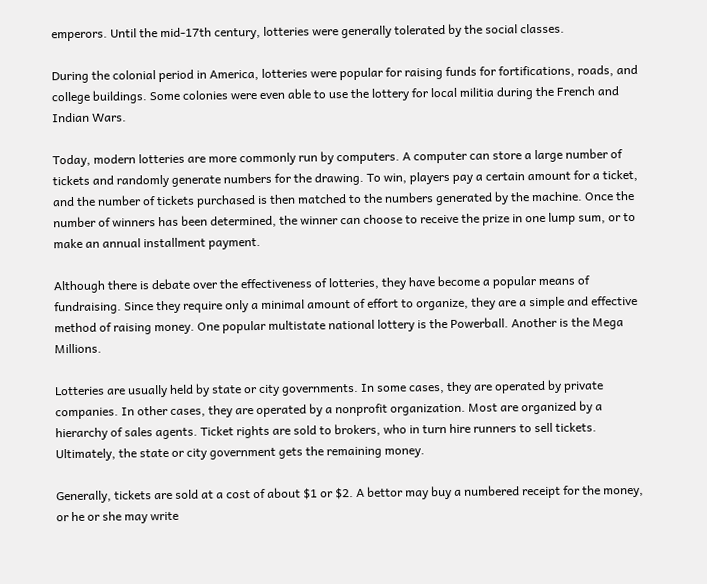emperors. Until the mid-17th century, lotteries were generally tolerated by the social classes.

During the colonial period in America, lotteries were popular for raising funds for fortifications, roads, and college buildings. Some colonies were even able to use the lottery for local militia during the French and Indian Wars.

Today, modern lotteries are more commonly run by computers. A computer can store a large number of tickets and randomly generate numbers for the drawing. To win, players pay a certain amount for a ticket, and the number of tickets purchased is then matched to the numbers generated by the machine. Once the number of winners has been determined, the winner can choose to receive the prize in one lump sum, or to make an annual installment payment.

Although there is debate over the effectiveness of lotteries, they have become a popular means of fundraising. Since they require only a minimal amount of effort to organize, they are a simple and effective method of raising money. One popular multistate national lottery is the Powerball. Another is the Mega Millions.

Lotteries are usually held by state or city governments. In some cases, they are operated by private companies. In other cases, they are operated by a nonprofit organization. Most are organized by a hierarchy of sales agents. Ticket rights are sold to brokers, who in turn hire runners to sell tickets. Ultimately, the state or city government gets the remaining money.

Generally, tickets are sold at a cost of about $1 or $2. A bettor may buy a numbered receipt for the money, or he or she may write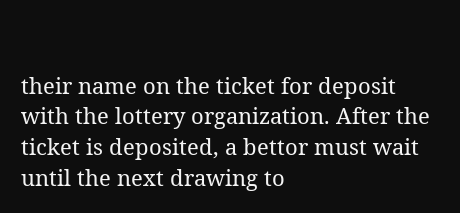their name on the ticket for deposit with the lottery organization. After the ticket is deposited, a bettor must wait until the next drawing to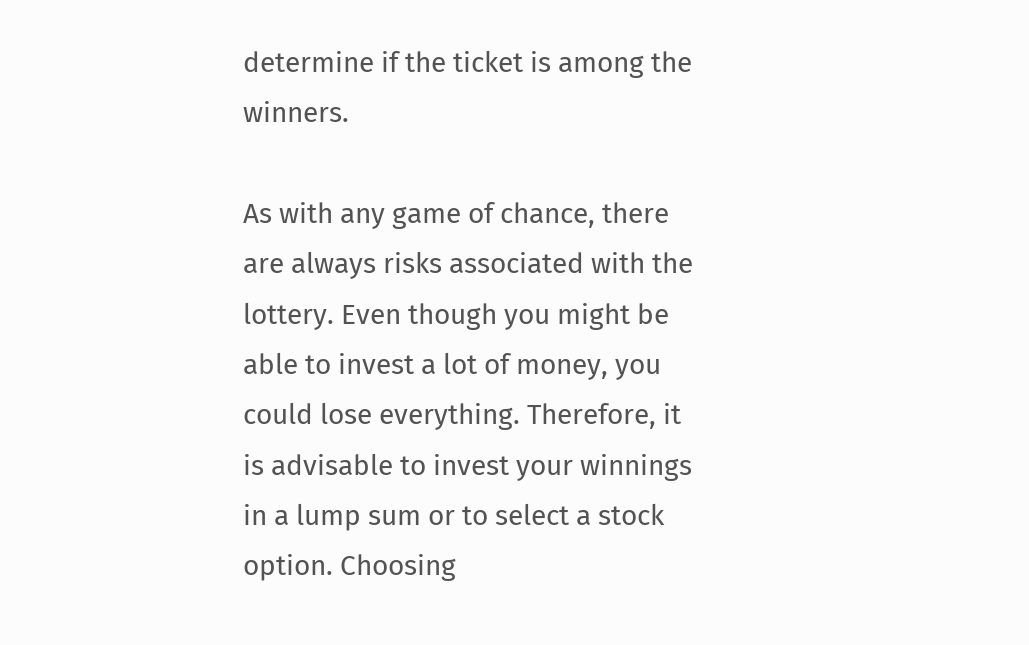determine if the ticket is among the winners.

As with any game of chance, there are always risks associated with the lottery. Even though you might be able to invest a lot of money, you could lose everything. Therefore, it is advisable to invest your winnings in a lump sum or to select a stock option. Choosing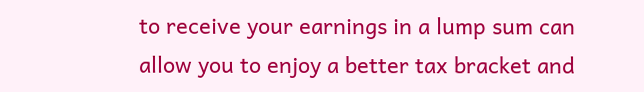to receive your earnings in a lump sum can allow you to enjoy a better tax bracket and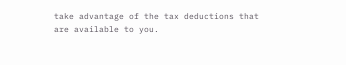take advantage of the tax deductions that are available to you.